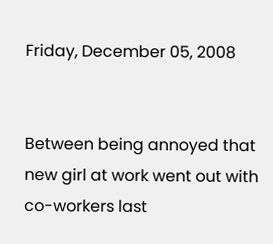Friday, December 05, 2008


Between being annoyed that new girl at work went out with co-workers last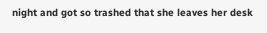night and got so trashed that she leaves her desk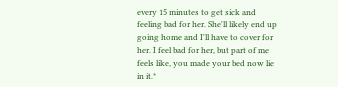every 15 minutes to get sick and feeling bad for her. She'll likely end up going home and I'll have to cover for her. I feel bad for her, but part of me feels like, you made your bed now lie in it.*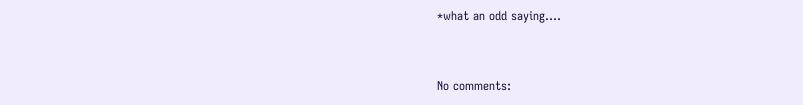*what an odd saying....


No comments: